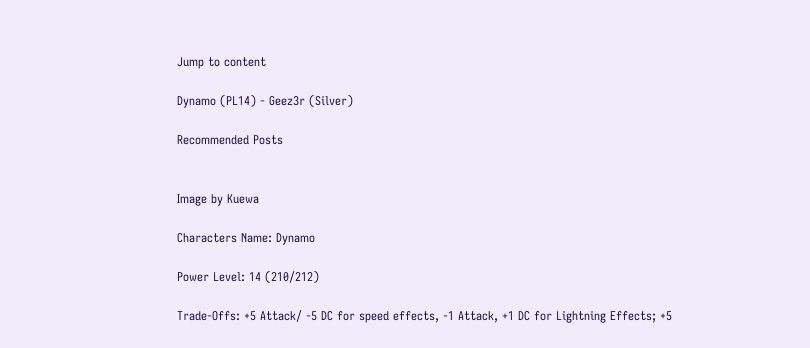Jump to content

Dynamo (PL14) - Geez3r (Silver)

Recommended Posts


Image by Kuewa

Characters Name: Dynamo

Power Level: 14 (210/212)

Trade-Offs: +5 Attack/ -5 DC for speed effects, -1 Attack, +1 DC for Lightning Effects; +5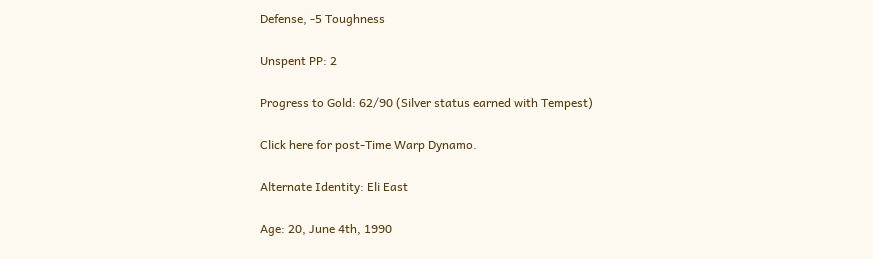Defense, -5 Toughness

Unspent PP: 2

Progress to Gold: 62/90 (Silver status earned with Tempest)

Click here for post-Time Warp Dynamo.

Alternate Identity: Eli East

Age: 20, June 4th, 1990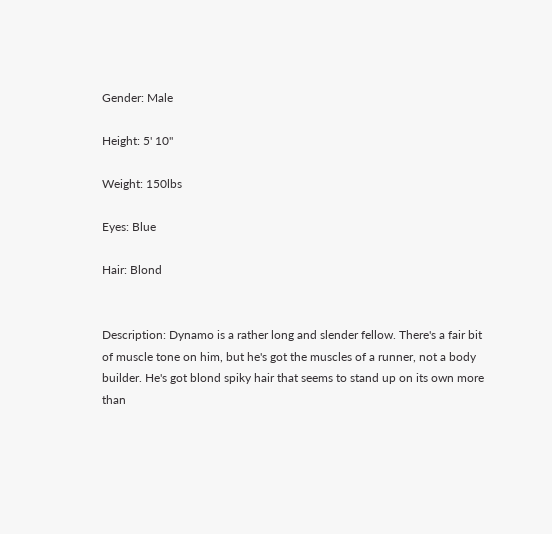Gender: Male

Height: 5' 10"

Weight: 150lbs

Eyes: Blue

Hair: Blond


Description: Dynamo is a rather long and slender fellow. There's a fair bit of muscle tone on him, but he's got the muscles of a runner, not a body builder. He's got blond spiky hair that seems to stand up on its own more than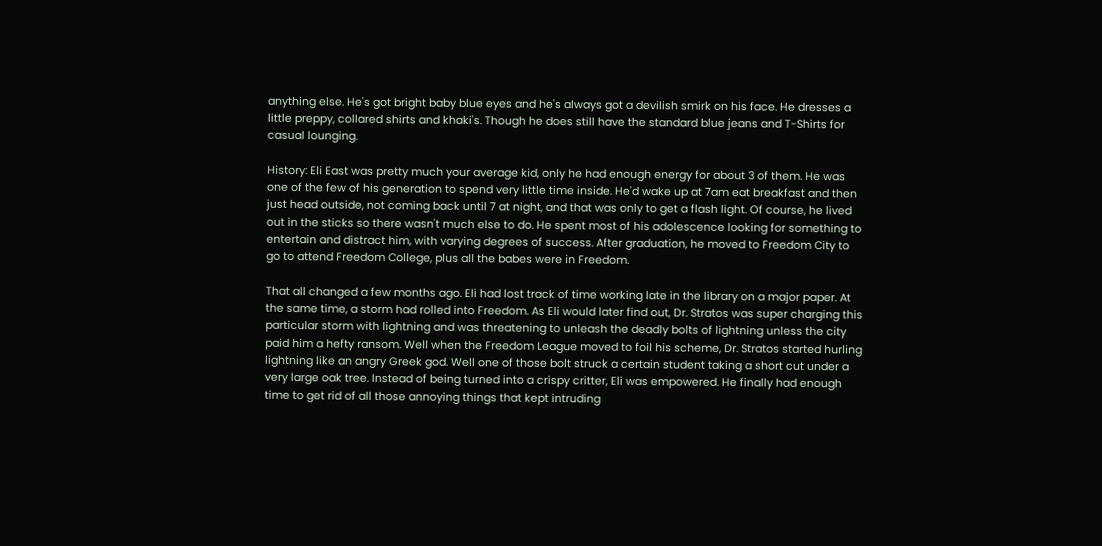anything else. He's got bright baby blue eyes and he's always got a devilish smirk on his face. He dresses a little preppy, collared shirts and khaki's. Though he does still have the standard blue jeans and T-Shirts for casual lounging.

History: Eli East was pretty much your average kid, only he had enough energy for about 3 of them. He was one of the few of his generation to spend very little time inside. He'd wake up at 7am eat breakfast and then just head outside, not coming back until 7 at night, and that was only to get a flash light. Of course, he lived out in the sticks so there wasn't much else to do. He spent most of his adolescence looking for something to entertain and distract him, with varying degrees of success. After graduation, he moved to Freedom City to go to attend Freedom College, plus all the babes were in Freedom.

That all changed a few months ago. Eli had lost track of time working late in the library on a major paper. At the same time, a storm had rolled into Freedom. As Eli would later find out, Dr. Stratos was super charging this particular storm with lightning and was threatening to unleash the deadly bolts of lightning unless the city paid him a hefty ransom. Well when the Freedom League moved to foil his scheme, Dr. Stratos started hurling lightning like an angry Greek god. Well one of those bolt struck a certain student taking a short cut under a very large oak tree. Instead of being turned into a crispy critter, Eli was empowered. He finally had enough time to get rid of all those annoying things that kept intruding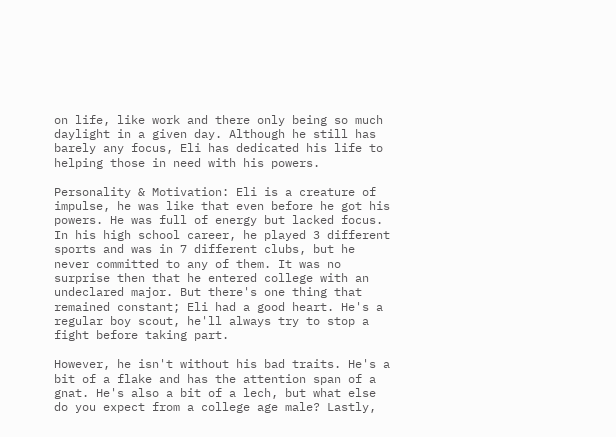on life, like work and there only being so much daylight in a given day. Although he still has barely any focus, Eli has dedicated his life to helping those in need with his powers.

Personality & Motivation: Eli is a creature of impulse, he was like that even before he got his powers. He was full of energy but lacked focus. In his high school career, he played 3 different sports and was in 7 different clubs, but he never committed to any of them. It was no surprise then that he entered college with an undeclared major. But there's one thing that remained constant; Eli had a good heart. He's a regular boy scout, he'll always try to stop a fight before taking part.

However, he isn't without his bad traits. He's a bit of a flake and has the attention span of a gnat. He's also a bit of a lech, but what else do you expect from a college age male? Lastly,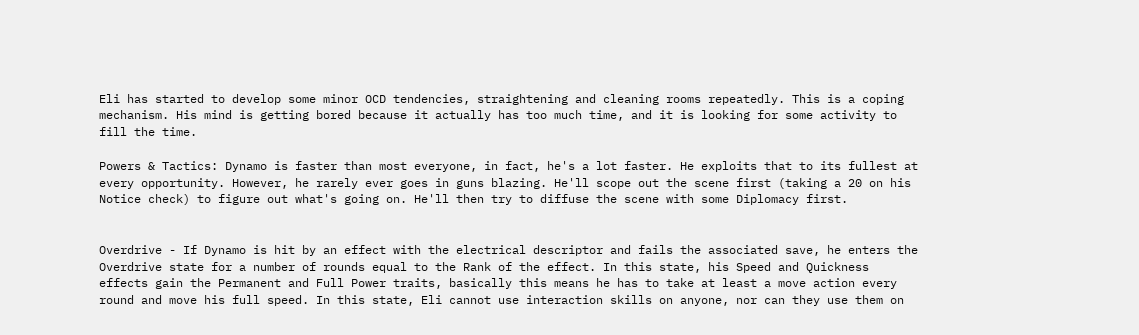Eli has started to develop some minor OCD tendencies, straightening and cleaning rooms repeatedly. This is a coping mechanism. His mind is getting bored because it actually has too much time, and it is looking for some activity to fill the time.

Powers & Tactics: Dynamo is faster than most everyone, in fact, he's a lot faster. He exploits that to its fullest at every opportunity. However, he rarely ever goes in guns blazing. He'll scope out the scene first (taking a 20 on his Notice check) to figure out what's going on. He'll then try to diffuse the scene with some Diplomacy first.


Overdrive - If Dynamo is hit by an effect with the electrical descriptor and fails the associated save, he enters the Overdrive state for a number of rounds equal to the Rank of the effect. In this state, his Speed and Quickness effects gain the Permanent and Full Power traits, basically this means he has to take at least a move action every round and move his full speed. In this state, Eli cannot use interaction skills on anyone, nor can they use them on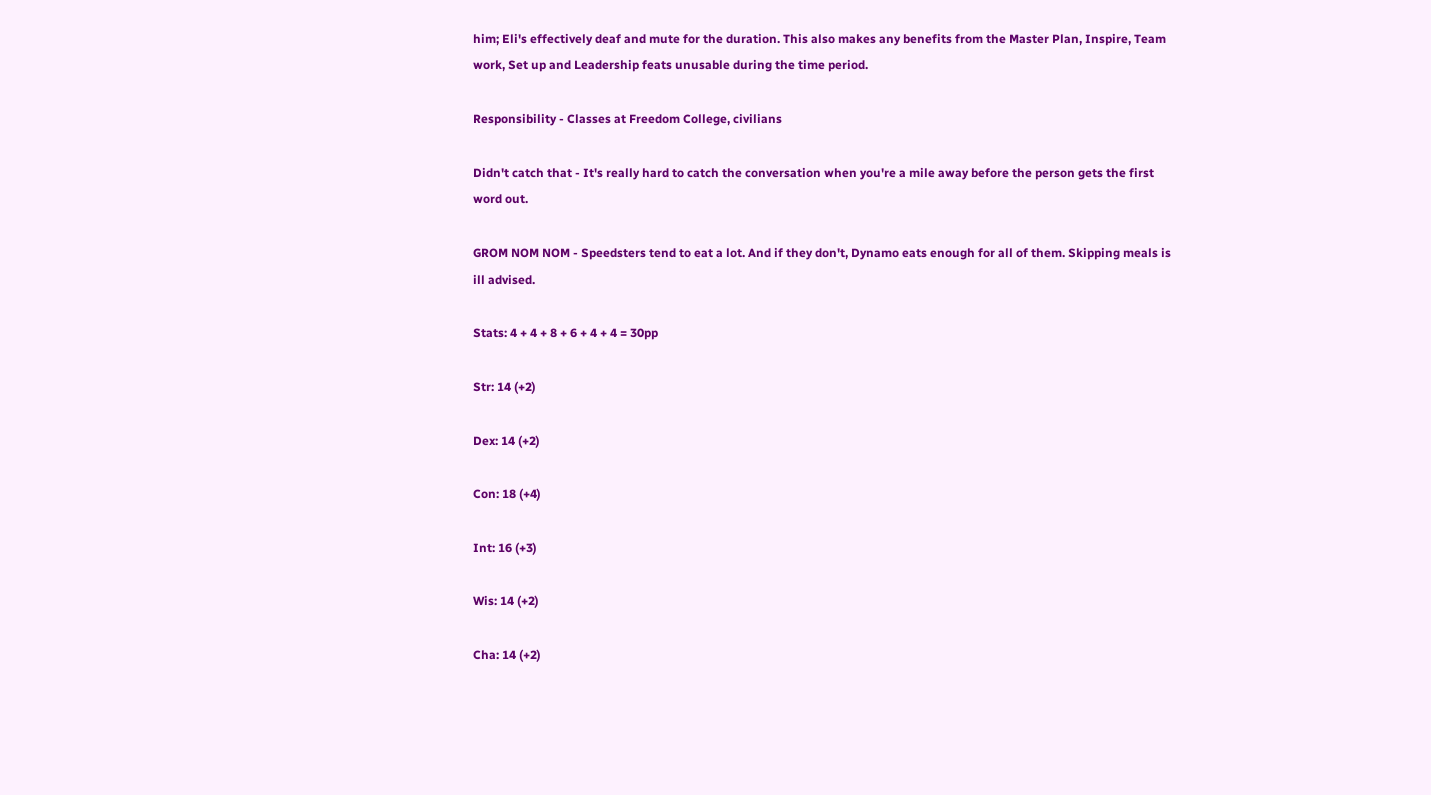him; Eli's effectively deaf and mute for the duration. This also makes any benefits from the Master Plan, Inspire, Team work, Set up and Leadership feats unusable during the time period.

Responsibility - Classes at Freedom College, civilians

Didn't catch that - It's really hard to catch the conversation when you're a mile away before the person gets the first word out.

GROM NOM NOM - Speedsters tend to eat a lot. And if they don't, Dynamo eats enough for all of them. Skipping meals is ill advised.

Stats: 4 + 4 + 8 + 6 + 4 + 4 = 30pp

Str: 14 (+2)

Dex: 14 (+2)

Con: 18 (+4)

Int: 16 (+3)

Wis: 14 (+2)

Cha: 14 (+2)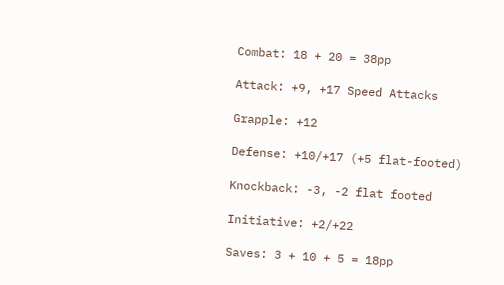Combat: 18 + 20 = 38pp

Attack: +9, +17 Speed Attacks

Grapple: +12

Defense: +10/+17 (+5 flat-footed)

Knockback: -3, -2 flat footed

Initiative: +2/+22

Saves: 3 + 10 + 5 = 18pp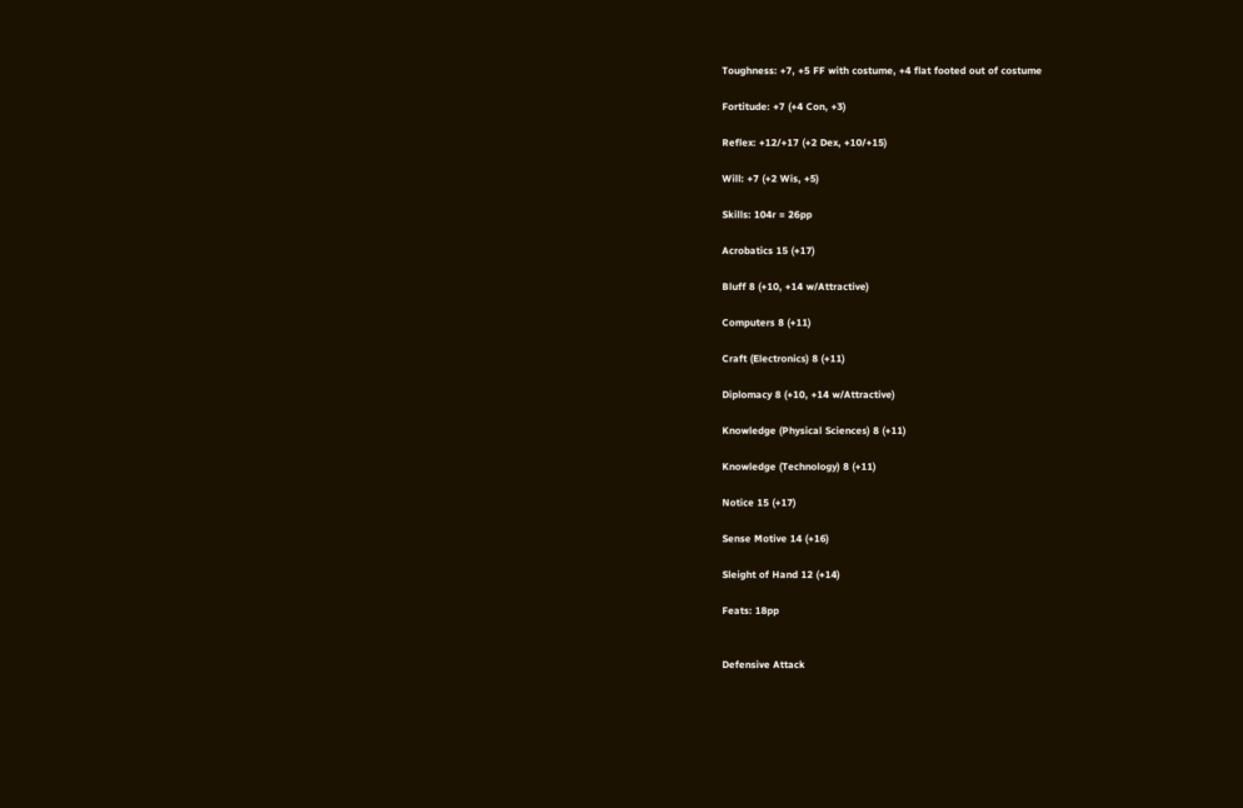Toughness: +7, +5 FF with costume, +4 flat footed out of costume

Fortitude: +7 (+4 Con, +3)

Reflex: +12/+17 (+2 Dex, +10/+15)

Will: +7 (+2 Wis, +5)

Skills: 104r = 26pp

Acrobatics 15 (+17)

Bluff 8 (+10, +14 w/Attractive)

Computers 8 (+11)

Craft (Electronics) 8 (+11)

Diplomacy 8 (+10, +14 w/Attractive)

Knowledge (Physical Sciences) 8 (+11)

Knowledge (Technology) 8 (+11)

Notice 15 (+17)

Sense Motive 14 (+16)

Sleight of Hand 12 (+14)

Feats: 18pp


Defensive Attack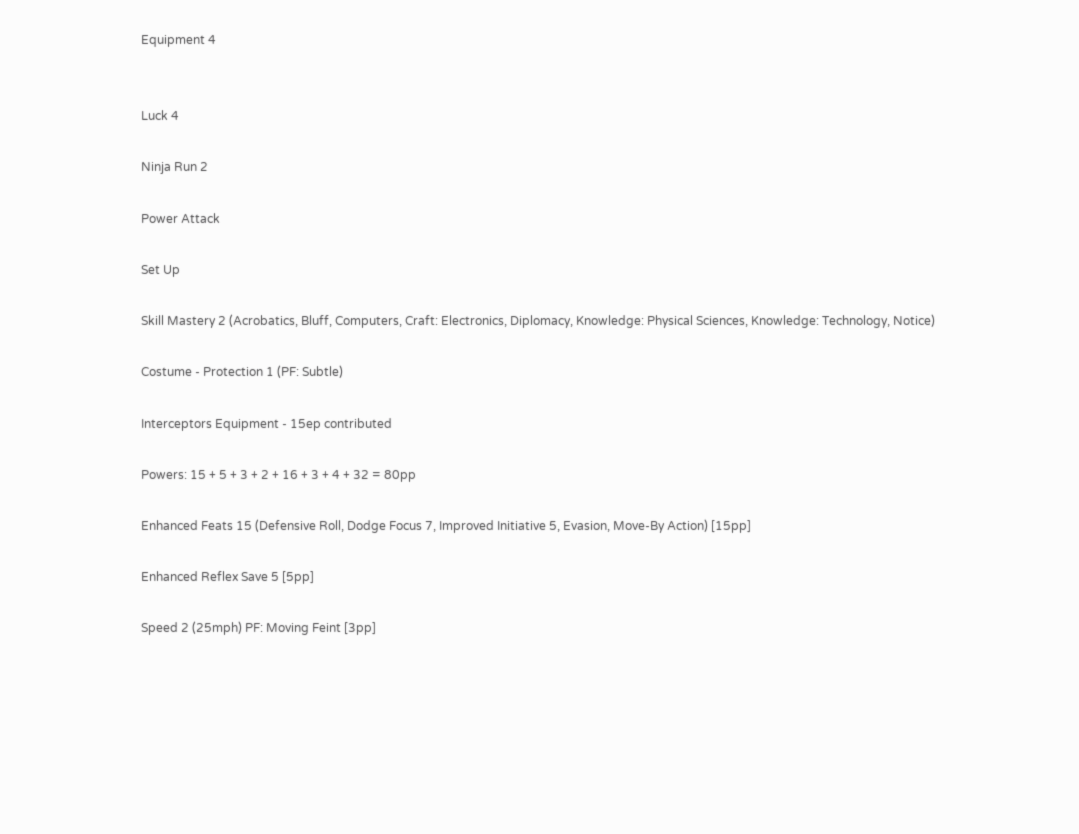Equipment 4


Luck 4

Ninja Run 2

Power Attack

Set Up

Skill Mastery 2 (Acrobatics, Bluff, Computers, Craft: Electronics, Diplomacy, Knowledge: Physical Sciences, Knowledge: Technology, Notice)

Costume - Protection 1 (PF: Subtle)

Interceptors Equipment - 15ep contributed

Powers: 15 + 5 + 3 + 2 + 16 + 3 + 4 + 32 = 80pp

Enhanced Feats 15 (Defensive Roll, Dodge Focus 7, Improved Initiative 5, Evasion, Move-By Action) [15pp]

Enhanced Reflex Save 5 [5pp]

Speed 2 (25mph) PF: Moving Feint [3pp]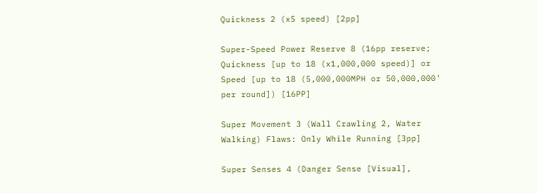Quickness 2 (x5 speed) [2pp]

Super-Speed Power Reserve 8 (16pp reserve; Quickness [up to 18 (x1,000,000 speed)] or Speed [up to 18 (5,000,000MPH or 50,000,000' per round]) [16PP]

Super Movement 3 (Wall Crawling 2, Water Walking) Flaws: Only While Running [3pp]

Super Senses 4 (Danger Sense [Visual],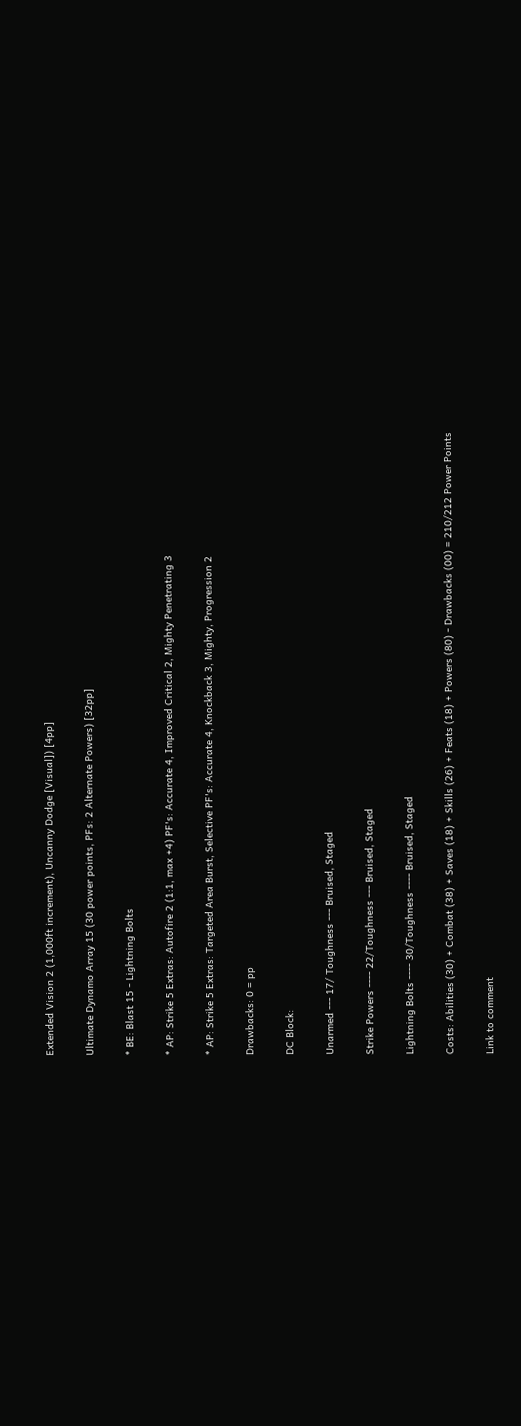Extended Vision 2 (1,000ft increment), Uncanny Dodge [Visual]) [4pp]

Ultimate Dynamo Array 15 (30 power points, PFs: 2 Alternate Powers) [32pp]

* BE: Blast 15 - Lightning Bolts

* AP: Strike 5 Extras: Autofire 2 (1:1, max +4) PF's: Accurate 4, Improved Critical 2, Mighty Penetrating 3

* AP: Strike 5 Extras: Targeted Area Burst, Selective PF's: Accurate 4, Knockback 3, Mighty, Progression 2

Drawbacks: 0 = pp

DC Block:

Unarmed --- 17/ Toughness --- Bruised, Staged

Strike Powers ---- 22/Toughness --- Bruised, Staged

Lightning Bolts ---- 30/Toughness ---- Bruised, Staged

Costs: Abilities (30) + Combat (38) + Saves (18) + Skills (26) + Feats (18) + Powers (80) - Drawbacks (00) = 210/212 Power Points

Link to comment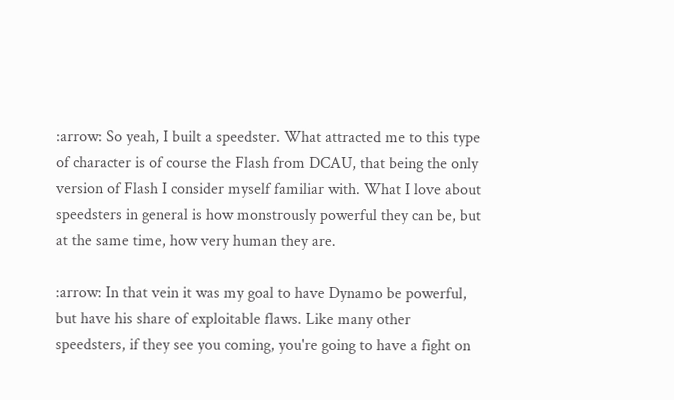:arrow: So yeah, I built a speedster. What attracted me to this type of character is of course the Flash from DCAU, that being the only version of Flash I consider myself familiar with. What I love about speedsters in general is how monstrously powerful they can be, but at the same time, how very human they are.

:arrow: In that vein it was my goal to have Dynamo be powerful, but have his share of exploitable flaws. Like many other speedsters, if they see you coming, you're going to have a fight on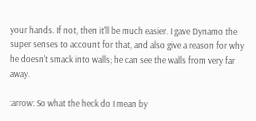your hands. If not, then it'll be much easier. I gave Dynamo the super senses to account for that, and also give a reason for why he doesn't smack into walls; he can see the walls from very far away.

:arrow: So what the heck do I mean by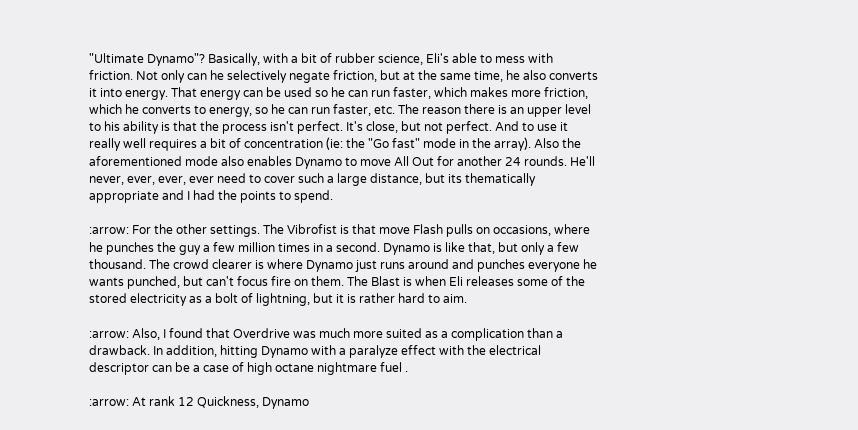"Ultimate Dynamo"? Basically, with a bit of rubber science, Eli's able to mess with friction. Not only can he selectively negate friction, but at the same time, he also converts it into energy. That energy can be used so he can run faster, which makes more friction, which he converts to energy, so he can run faster, etc. The reason there is an upper level to his ability is that the process isn't perfect. It's close, but not perfect. And to use it really well requires a bit of concentration (ie: the "Go fast" mode in the array). Also the aforementioned mode also enables Dynamo to move All Out for another 24 rounds. He'll never, ever, ever, ever need to cover such a large distance, but its thematically appropriate and I had the points to spend.

:arrow: For the other settings. The Vibrofist is that move Flash pulls on occasions, where he punches the guy a few million times in a second. Dynamo is like that, but only a few thousand. The crowd clearer is where Dynamo just runs around and punches everyone he wants punched, but can't focus fire on them. The Blast is when Eli releases some of the stored electricity as a bolt of lightning, but it is rather hard to aim.

:arrow: Also, I found that Overdrive was much more suited as a complication than a drawback. In addition, hitting Dynamo with a paralyze effect with the electrical descriptor can be a case of high octane nightmare fuel .

:arrow: At rank 12 Quickness, Dynamo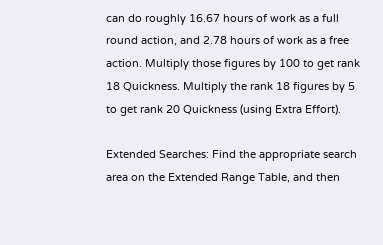can do roughly 16.67 hours of work as a full round action, and 2.78 hours of work as a free action. Multiply those figures by 100 to get rank 18 Quickness. Multiply the rank 18 figures by 5 to get rank 20 Quickness (using Extra Effort).

Extended Searches: Find the appropriate search area on the Extended Range Table, and then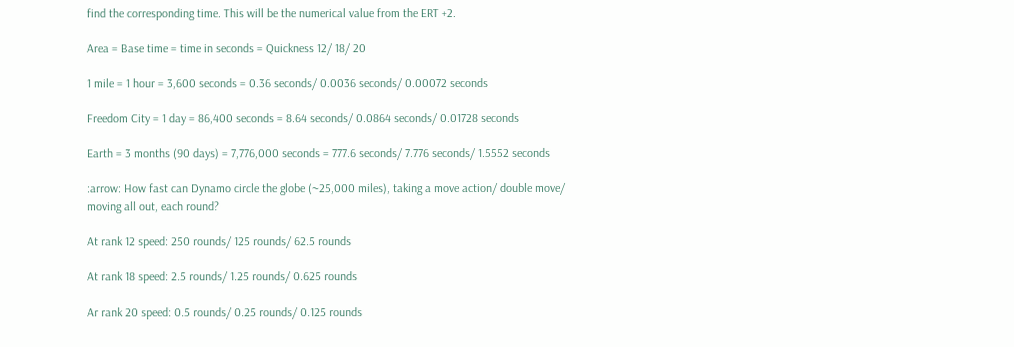find the corresponding time. This will be the numerical value from the ERT +2.

Area = Base time = time in seconds = Quickness 12/ 18/ 20

1 mile = 1 hour = 3,600 seconds = 0.36 seconds/ 0.0036 seconds/ 0.00072 seconds

Freedom City = 1 day = 86,400 seconds = 8.64 seconds/ 0.0864 seconds/ 0.01728 seconds

Earth = 3 months (90 days) = 7,776,000 seconds = 777.6 seconds/ 7.776 seconds/ 1.5552 seconds

:arrow: How fast can Dynamo circle the globe (~25,000 miles), taking a move action/ double move/ moving all out, each round?

At rank 12 speed: 250 rounds/ 125 rounds/ 62.5 rounds

At rank 18 speed: 2.5 rounds/ 1.25 rounds/ 0.625 rounds

Ar rank 20 speed: 0.5 rounds/ 0.25 rounds/ 0.125 rounds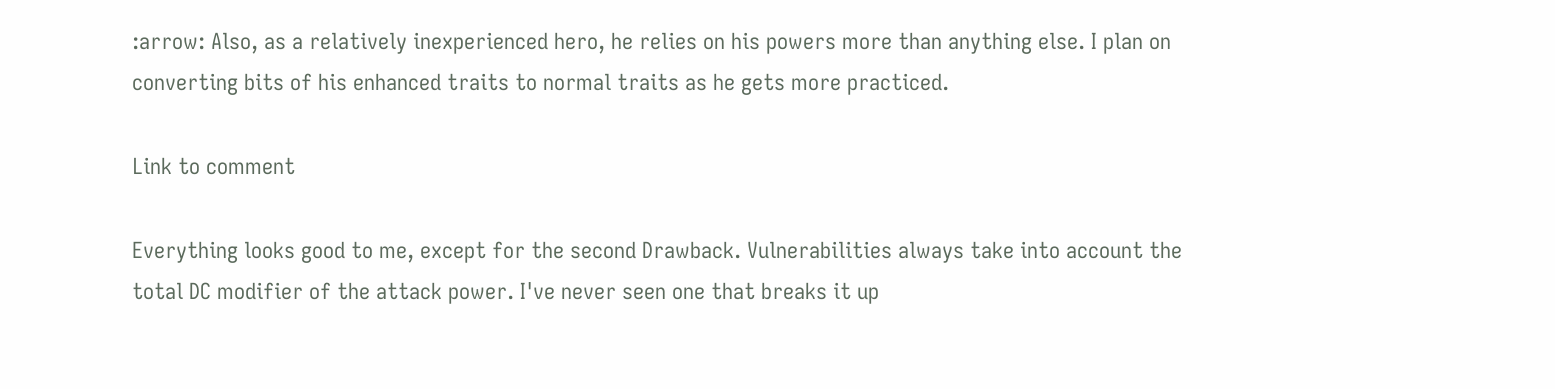:arrow: Also, as a relatively inexperienced hero, he relies on his powers more than anything else. I plan on converting bits of his enhanced traits to normal traits as he gets more practiced.

Link to comment

Everything looks good to me, except for the second Drawback. Vulnerabilities always take into account the total DC modifier of the attack power. I've never seen one that breaks it up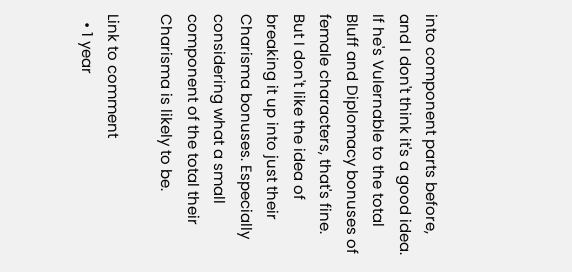into component parts before, and I don't think it's a good idea. If he's Vulernable to the total Bluff and Diplomacy bonuses of female characters, that's fine. But I don't like the idea of breaking it up into just their Charisma bonuses. Especially considering what a small component of the total their Charisma is likely to be.

Link to comment
  • 1 year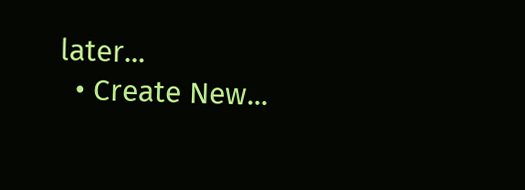later...
  • Create New...